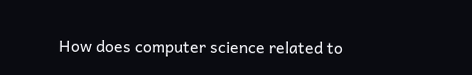How does computer science related to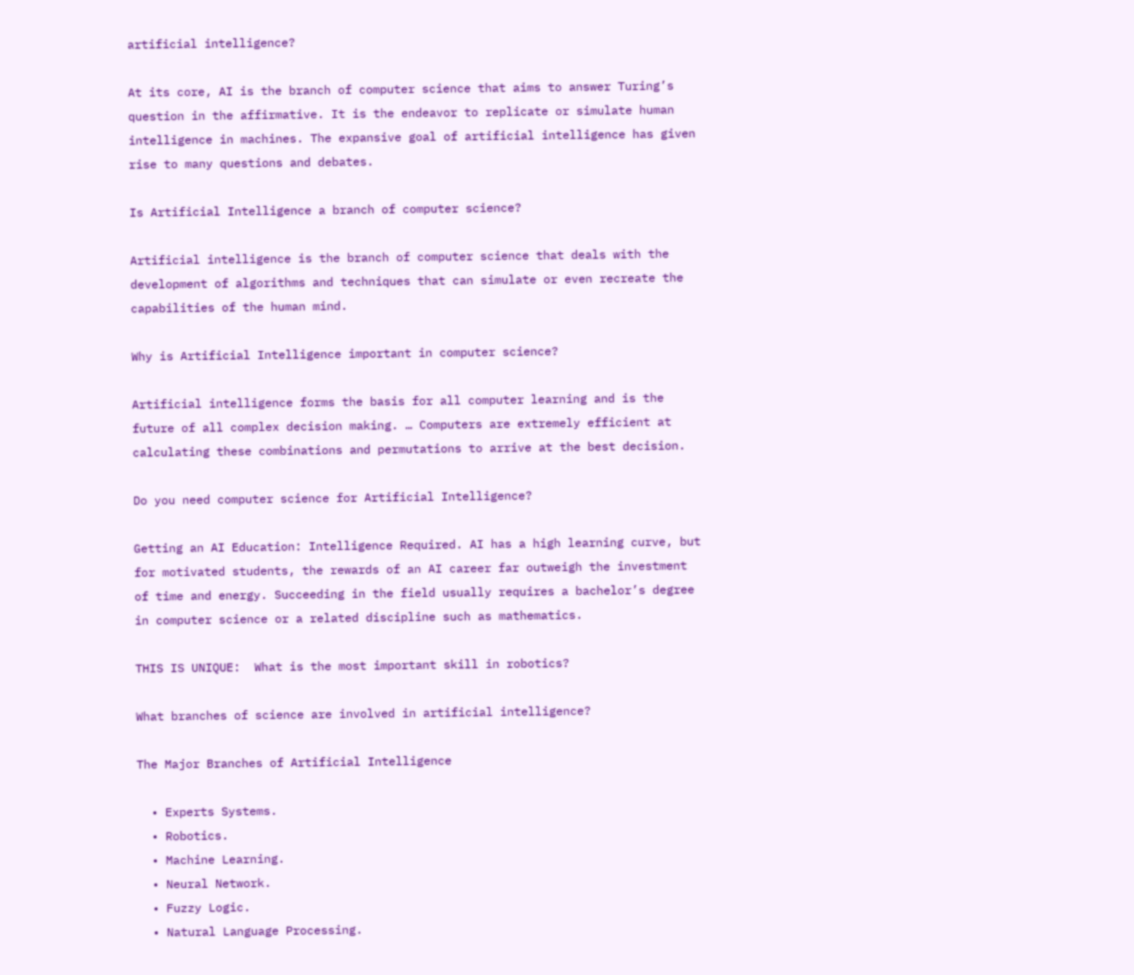artificial intelligence?

At its core, AI is the branch of computer science that aims to answer Turing’s question in the affirmative. It is the endeavor to replicate or simulate human intelligence in machines. The expansive goal of artificial intelligence has given rise to many questions and debates.

Is Artificial Intelligence a branch of computer science?

Artificial intelligence is the branch of computer science that deals with the development of algorithms and techniques that can simulate or even recreate the capabilities of the human mind.

Why is Artificial Intelligence important in computer science?

Artificial intelligence forms the basis for all computer learning and is the future of all complex decision making. … Computers are extremely efficient at calculating these combinations and permutations to arrive at the best decision.

Do you need computer science for Artificial Intelligence?

Getting an AI Education: Intelligence Required. AI has a high learning curve, but for motivated students, the rewards of an AI career far outweigh the investment of time and energy. Succeeding in the field usually requires a bachelor’s degree in computer science or a related discipline such as mathematics.

THIS IS UNIQUE:  What is the most important skill in robotics?

What branches of science are involved in artificial intelligence?

The Major Branches of Artificial Intelligence

  • Experts Systems.
  • Robotics.
  • Machine Learning.
  • Neural Network.
  • Fuzzy Logic.
  • Natural Language Processing.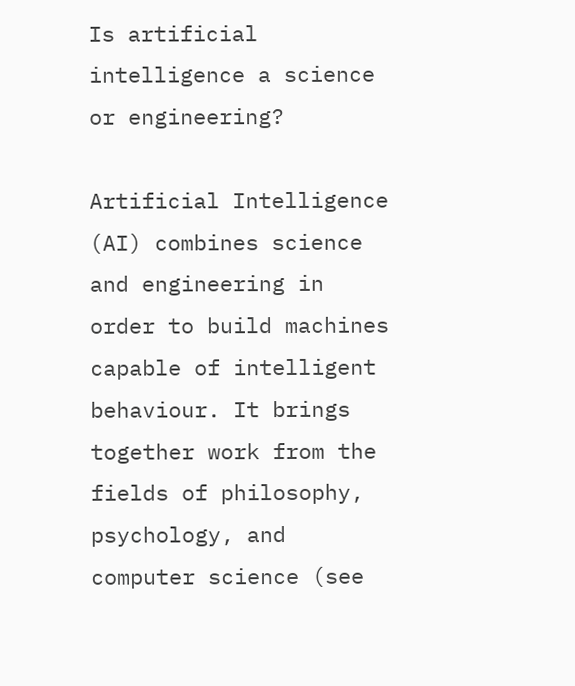Is artificial intelligence a science or engineering?

Artificial Intelligence (AI) combines science and engineering in order to build machines capable of intelligent behaviour. It brings together work from the fields of philosophy, psychology, and computer science (see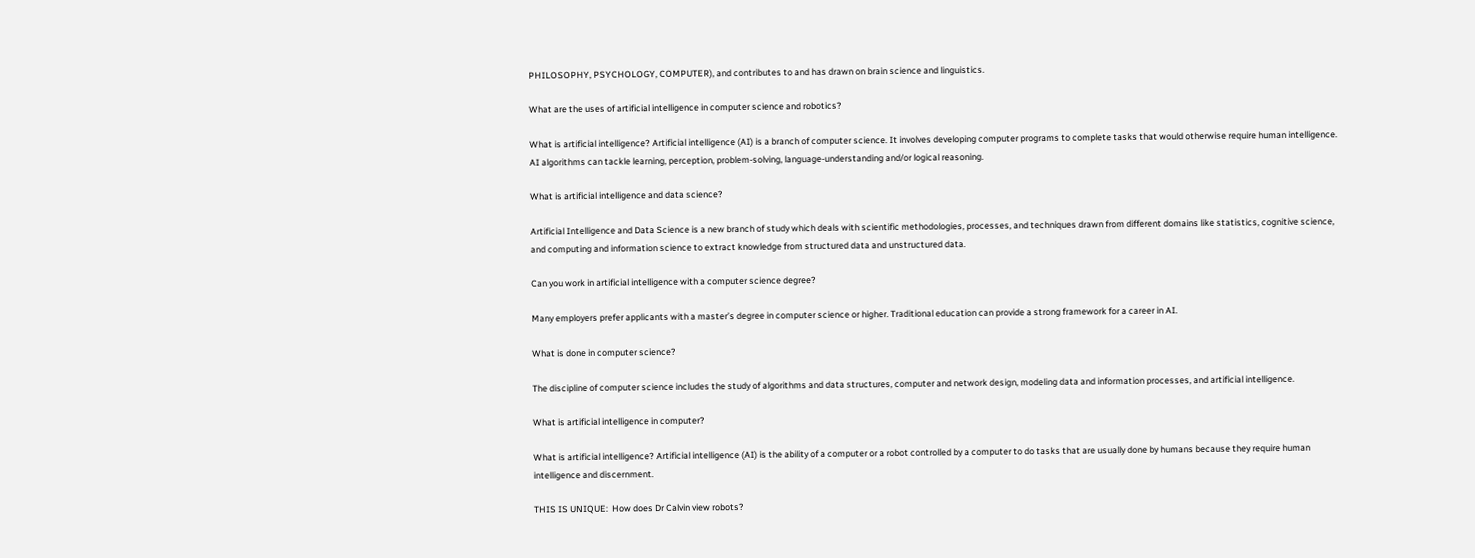PHILOSOPHY, PSYCHOLOGY, COMPUTER), and contributes to and has drawn on brain science and linguistics.

What are the uses of artificial intelligence in computer science and robotics?

What is artificial intelligence? Artificial intelligence (AI) is a branch of computer science. It involves developing computer programs to complete tasks that would otherwise require human intelligence. AI algorithms can tackle learning, perception, problem-solving, language-understanding and/or logical reasoning.

What is artificial intelligence and data science?

Artificial Intelligence and Data Science is a new branch of study which deals with scientific methodologies, processes, and techniques drawn from different domains like statistics, cognitive science, and computing and information science to extract knowledge from structured data and unstructured data.

Can you work in artificial intelligence with a computer science degree?

Many employers prefer applicants with a master’s degree in computer science or higher. Traditional education can provide a strong framework for a career in AI.

What is done in computer science?

The discipline of computer science includes the study of algorithms and data structures, computer and network design, modeling data and information processes, and artificial intelligence.

What is artificial intelligence in computer?

What is artificial intelligence? Artificial intelligence (AI) is the ability of a computer or a robot controlled by a computer to do tasks that are usually done by humans because they require human intelligence and discernment.

THIS IS UNIQUE:  How does Dr Calvin view robots?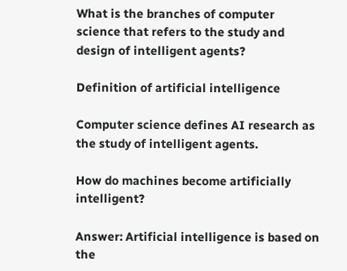What is the branches of computer science that refers to the study and design of intelligent agents?

Definition of artificial intelligence

Computer science defines AI research as the study of intelligent agents.

How do machines become artificially intelligent?

Answer: Artificial intelligence is based on the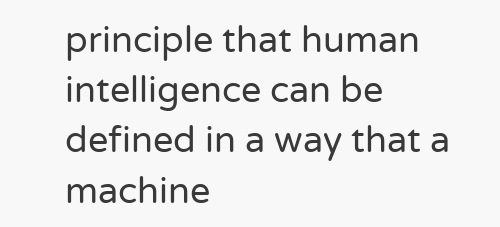principle that human intelligence can be defined in a way that a machine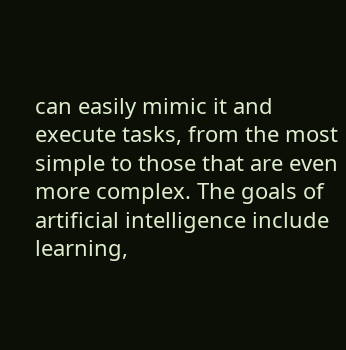can easily mimic it and execute tasks, from the most simple to those that are even more complex. The goals of artificial intelligence include learning,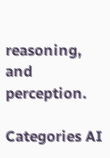reasoning, and perception.

Categories AI